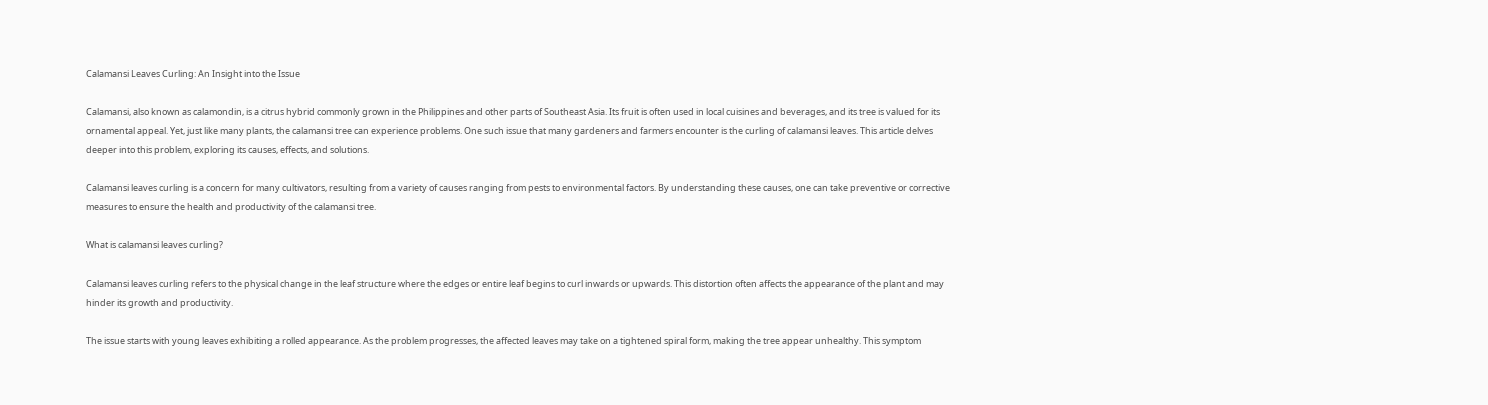Calamansi Leaves Curling: An Insight into the Issue

Calamansi, also known as calamondin, is a citrus hybrid commonly grown in the Philippines and other parts of Southeast Asia. Its fruit is often used in local cuisines and beverages, and its tree is valued for its ornamental appeal. Yet, just like many plants, the calamansi tree can experience problems. One such issue that many gardeners and farmers encounter is the curling of calamansi leaves. This article delves deeper into this problem, exploring its causes, effects, and solutions.

Calamansi leaves curling is a concern for many cultivators, resulting from a variety of causes ranging from pests to environmental factors. By understanding these causes, one can take preventive or corrective measures to ensure the health and productivity of the calamansi tree.

What is calamansi leaves curling?

Calamansi leaves curling refers to the physical change in the leaf structure where the edges or entire leaf begins to curl inwards or upwards. This distortion often affects the appearance of the plant and may hinder its growth and productivity.

The issue starts with young leaves exhibiting a rolled appearance. As the problem progresses, the affected leaves may take on a tightened spiral form, making the tree appear unhealthy. This symptom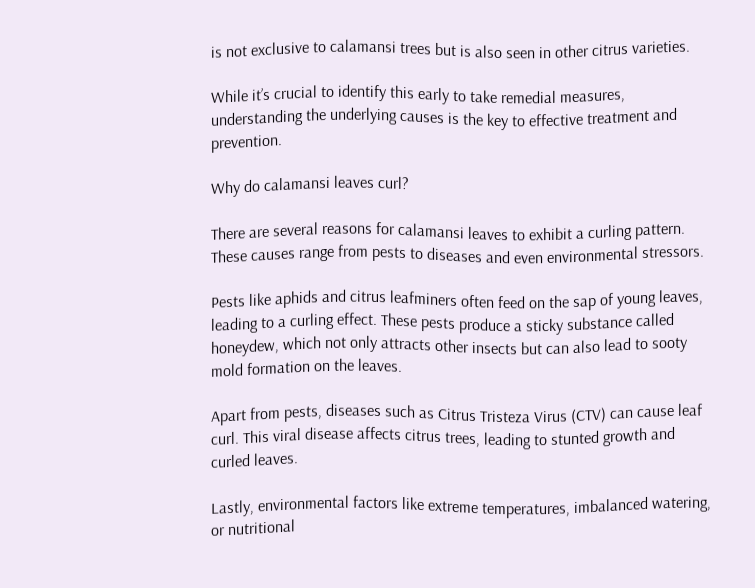is not exclusive to calamansi trees but is also seen in other citrus varieties.

While it’s crucial to identify this early to take remedial measures, understanding the underlying causes is the key to effective treatment and prevention.

Why do calamansi leaves curl?

There are several reasons for calamansi leaves to exhibit a curling pattern. These causes range from pests to diseases and even environmental stressors.

Pests like aphids and citrus leafminers often feed on the sap of young leaves, leading to a curling effect. These pests produce a sticky substance called honeydew, which not only attracts other insects but can also lead to sooty mold formation on the leaves.

Apart from pests, diseases such as Citrus Tristeza Virus (CTV) can cause leaf curl. This viral disease affects citrus trees, leading to stunted growth and curled leaves.

Lastly, environmental factors like extreme temperatures, imbalanced watering, or nutritional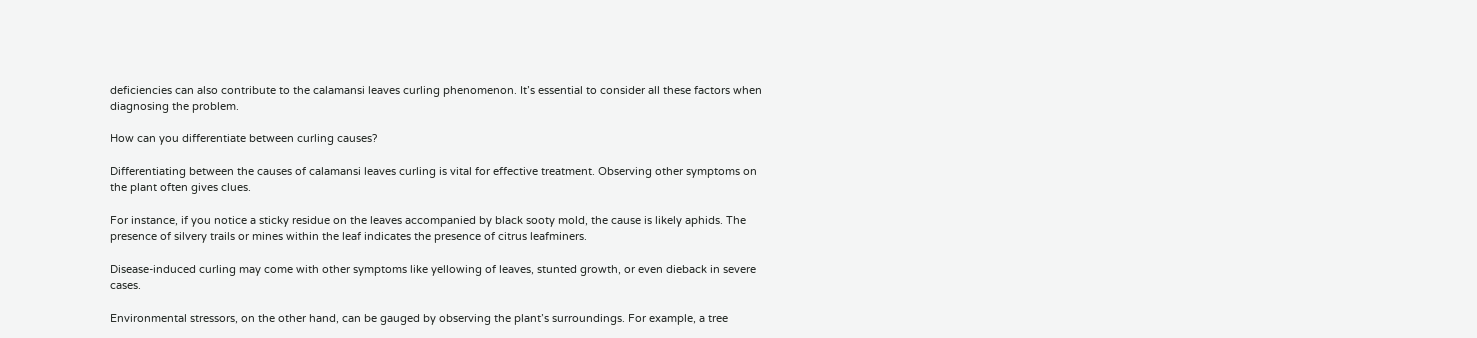deficiencies can also contribute to the calamansi leaves curling phenomenon. It’s essential to consider all these factors when diagnosing the problem.

How can you differentiate between curling causes?

Differentiating between the causes of calamansi leaves curling is vital for effective treatment. Observing other symptoms on the plant often gives clues.

For instance, if you notice a sticky residue on the leaves accompanied by black sooty mold, the cause is likely aphids. The presence of silvery trails or mines within the leaf indicates the presence of citrus leafminers.

Disease-induced curling may come with other symptoms like yellowing of leaves, stunted growth, or even dieback in severe cases.

Environmental stressors, on the other hand, can be gauged by observing the plant’s surroundings. For example, a tree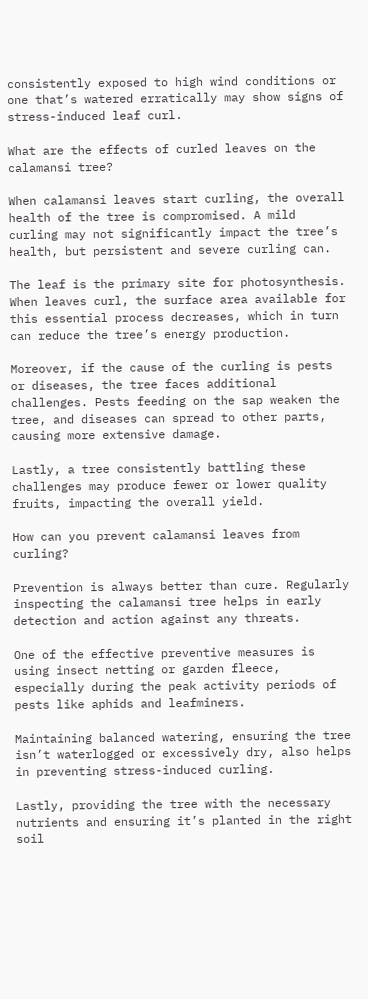consistently exposed to high wind conditions or one that’s watered erratically may show signs of stress-induced leaf curl.

What are the effects of curled leaves on the calamansi tree?

When calamansi leaves start curling, the overall health of the tree is compromised. A mild curling may not significantly impact the tree’s health, but persistent and severe curling can.

The leaf is the primary site for photosynthesis. When leaves curl, the surface area available for this essential process decreases, which in turn can reduce the tree’s energy production.

Moreover, if the cause of the curling is pests or diseases, the tree faces additional challenges. Pests feeding on the sap weaken the tree, and diseases can spread to other parts, causing more extensive damage.

Lastly, a tree consistently battling these challenges may produce fewer or lower quality fruits, impacting the overall yield.

How can you prevent calamansi leaves from curling?

Prevention is always better than cure. Regularly inspecting the calamansi tree helps in early detection and action against any threats.

One of the effective preventive measures is using insect netting or garden fleece, especially during the peak activity periods of pests like aphids and leafminers.

Maintaining balanced watering, ensuring the tree isn’t waterlogged or excessively dry, also helps in preventing stress-induced curling.

Lastly, providing the tree with the necessary nutrients and ensuring it’s planted in the right soil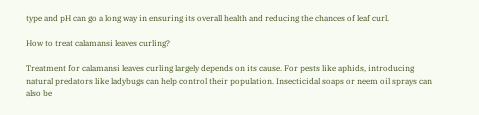type and pH can go a long way in ensuring its overall health and reducing the chances of leaf curl.

How to treat calamansi leaves curling?

Treatment for calamansi leaves curling largely depends on its cause. For pests like aphids, introducing natural predators like ladybugs can help control their population. Insecticidal soaps or neem oil sprays can also be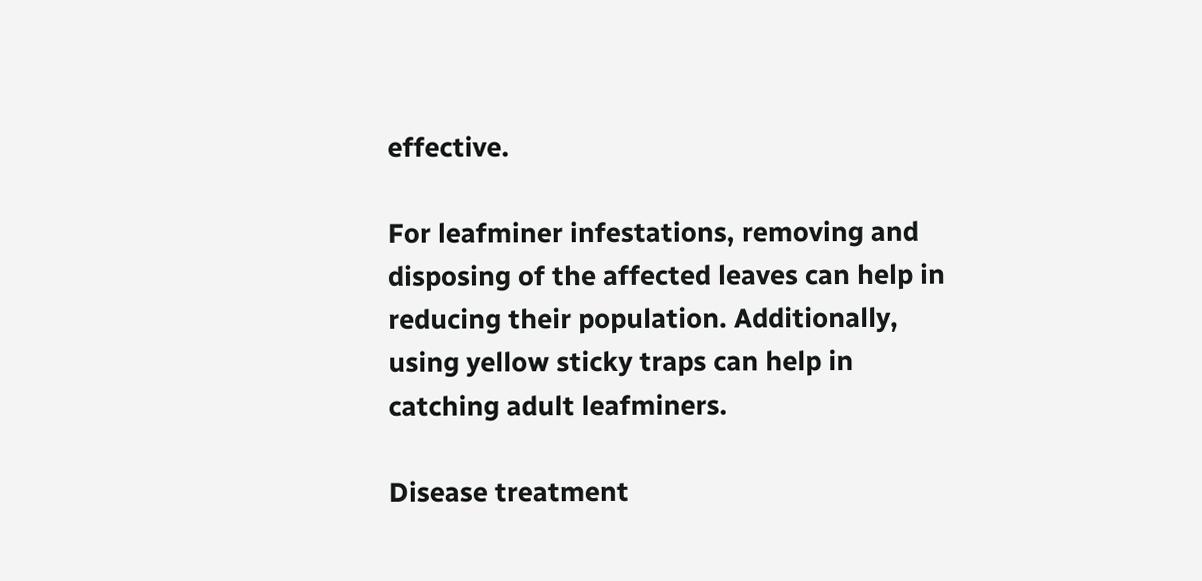effective.

For leafminer infestations, removing and disposing of the affected leaves can help in reducing their population. Additionally, using yellow sticky traps can help in catching adult leafminers.

Disease treatment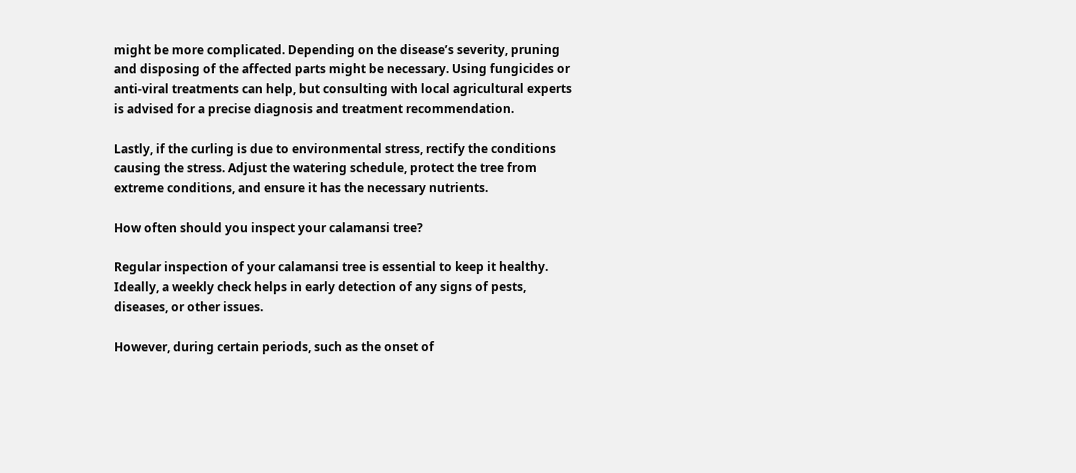might be more complicated. Depending on the disease’s severity, pruning and disposing of the affected parts might be necessary. Using fungicides or anti-viral treatments can help, but consulting with local agricultural experts is advised for a precise diagnosis and treatment recommendation.

Lastly, if the curling is due to environmental stress, rectify the conditions causing the stress. Adjust the watering schedule, protect the tree from extreme conditions, and ensure it has the necessary nutrients.

How often should you inspect your calamansi tree?

Regular inspection of your calamansi tree is essential to keep it healthy. Ideally, a weekly check helps in early detection of any signs of pests, diseases, or other issues.

However, during certain periods, such as the onset of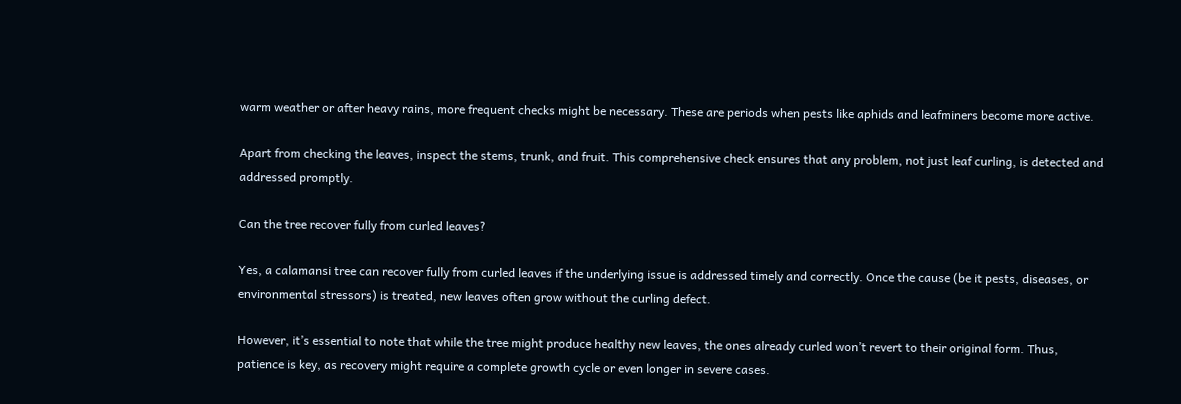warm weather or after heavy rains, more frequent checks might be necessary. These are periods when pests like aphids and leafminers become more active.

Apart from checking the leaves, inspect the stems, trunk, and fruit. This comprehensive check ensures that any problem, not just leaf curling, is detected and addressed promptly.

Can the tree recover fully from curled leaves?

Yes, a calamansi tree can recover fully from curled leaves if the underlying issue is addressed timely and correctly. Once the cause (be it pests, diseases, or environmental stressors) is treated, new leaves often grow without the curling defect.

However, it’s essential to note that while the tree might produce healthy new leaves, the ones already curled won’t revert to their original form. Thus, patience is key, as recovery might require a complete growth cycle or even longer in severe cases.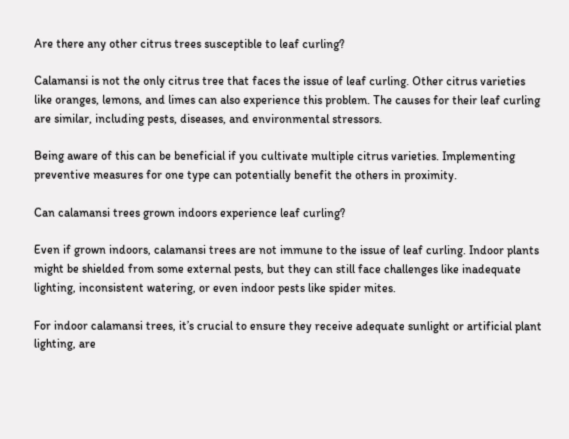Are there any other citrus trees susceptible to leaf curling?

Calamansi is not the only citrus tree that faces the issue of leaf curling. Other citrus varieties like oranges, lemons, and limes can also experience this problem. The causes for their leaf curling are similar, including pests, diseases, and environmental stressors.

Being aware of this can be beneficial if you cultivate multiple citrus varieties. Implementing preventive measures for one type can potentially benefit the others in proximity.

Can calamansi trees grown indoors experience leaf curling?

Even if grown indoors, calamansi trees are not immune to the issue of leaf curling. Indoor plants might be shielded from some external pests, but they can still face challenges like inadequate lighting, inconsistent watering, or even indoor pests like spider mites.

For indoor calamansi trees, it’s crucial to ensure they receive adequate sunlight or artificial plant lighting, are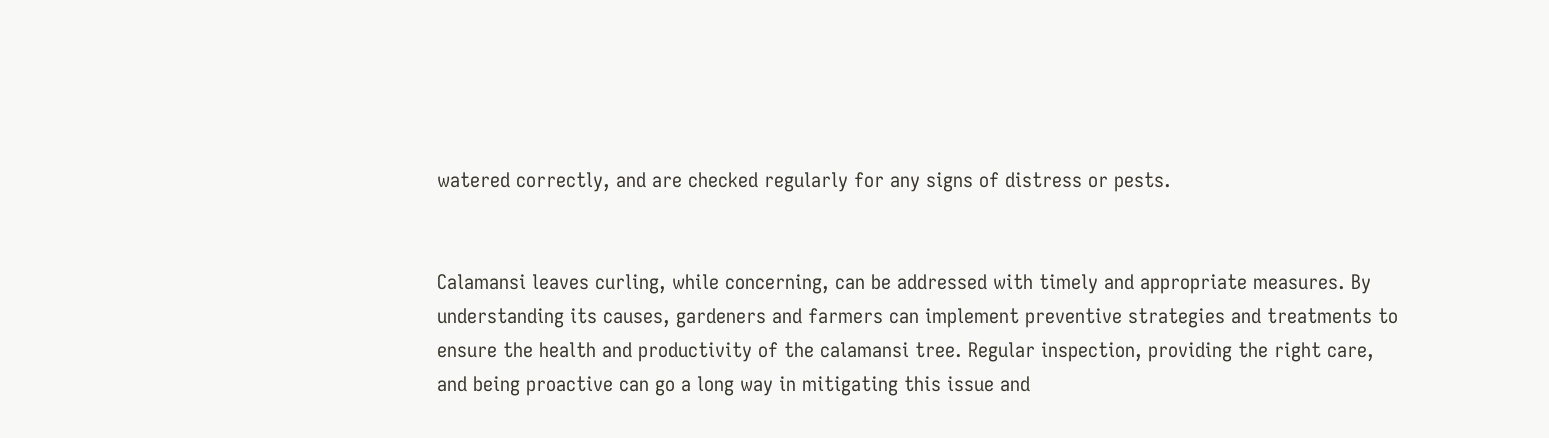watered correctly, and are checked regularly for any signs of distress or pests.


Calamansi leaves curling, while concerning, can be addressed with timely and appropriate measures. By understanding its causes, gardeners and farmers can implement preventive strategies and treatments to ensure the health and productivity of the calamansi tree. Regular inspection, providing the right care, and being proactive can go a long way in mitigating this issue and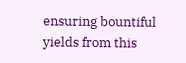ensuring bountiful yields from this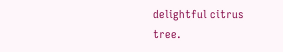delightful citrus tree.